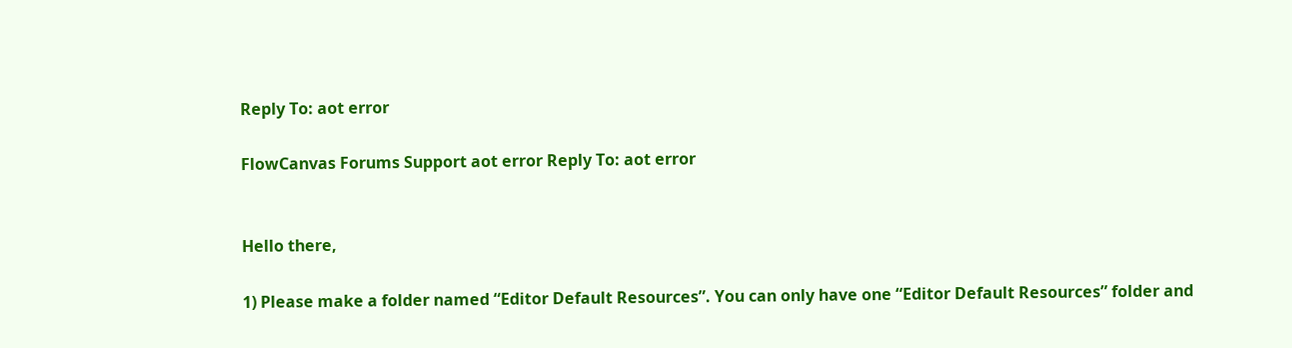Reply To: aot error

FlowCanvas Forums Support aot error Reply To: aot error


Hello there,

1) Please make a folder named “Editor Default Resources”. You can only have one “Editor Default Resources” folder and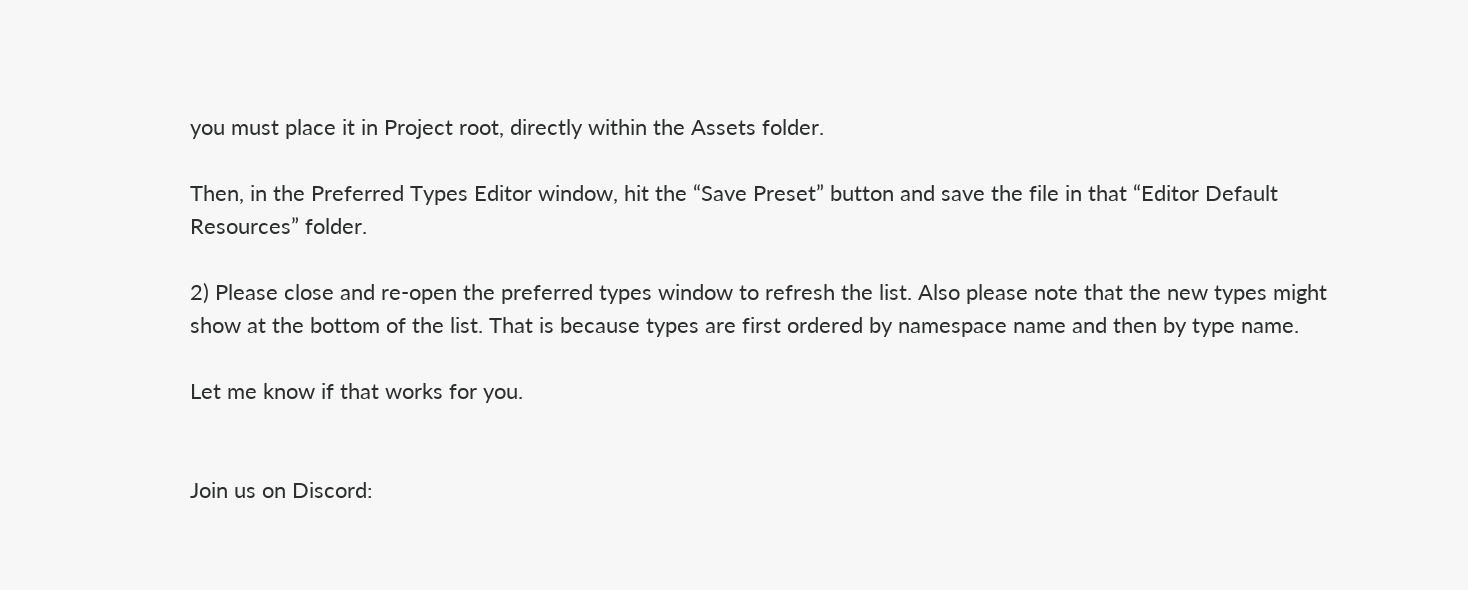you must place it in Project root, directly within the Assets folder.

Then, in the Preferred Types Editor window, hit the “Save Preset” button and save the file in that “Editor Default Resources” folder.

2) Please close and re-open the preferred types window to refresh the list. Also please note that the new types might show at the bottom of the list. That is because types are first ordered by namespace name and then by type name.

Let me know if that works for you.


Join us on Discord: